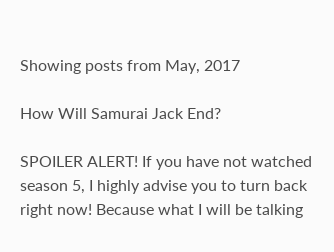Showing posts from May, 2017

How Will Samurai Jack End?

SPOILER ALERT! If you have not watched season 5, I highly advise you to turn back right now! Because what I will be talking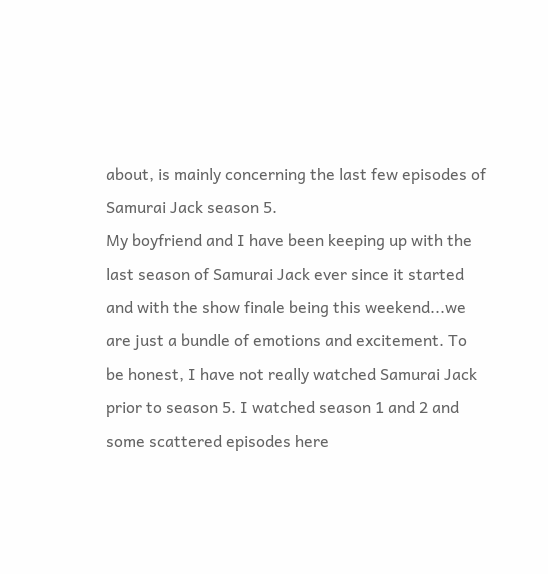about, is mainly concerning the last few episodes of Samurai Jack season 5.
My boyfriend and I have been keeping up with the last season of Samurai Jack ever since it started and with the show finale being this weekend...we are just a bundle of emotions and excitement. To be honest, I have not really watched Samurai Jack prior to season 5. I watched season 1 and 2 and some scattered episodes here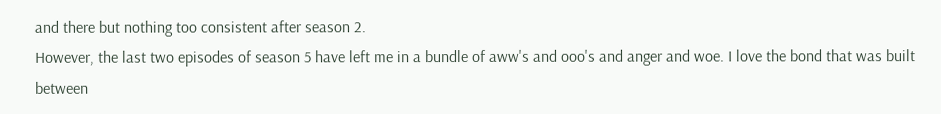and there but nothing too consistent after season 2.
However, the last two episodes of season 5 have left me in a bundle of aww's and ooo's and anger and woe. I love the bond that was built between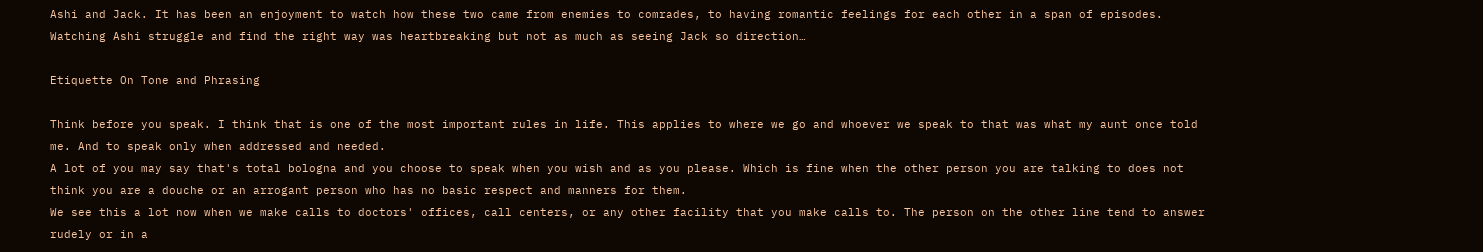Ashi and Jack. It has been an enjoyment to watch how these two came from enemies to comrades, to having romantic feelings for each other in a span of episodes. Watching Ashi struggle and find the right way was heartbreaking but not as much as seeing Jack so direction…

Etiquette On Tone and Phrasing

Think before you speak. I think that is one of the most important rules in life. This applies to where we go and whoever we speak to that was what my aunt once told me. And to speak only when addressed and needed.
A lot of you may say that's total bologna and you choose to speak when you wish and as you please. Which is fine when the other person you are talking to does not think you are a douche or an arrogant person who has no basic respect and manners for them.
We see this a lot now when we make calls to doctors' offices, call centers, or any other facility that you make calls to. The person on the other line tend to answer rudely or in a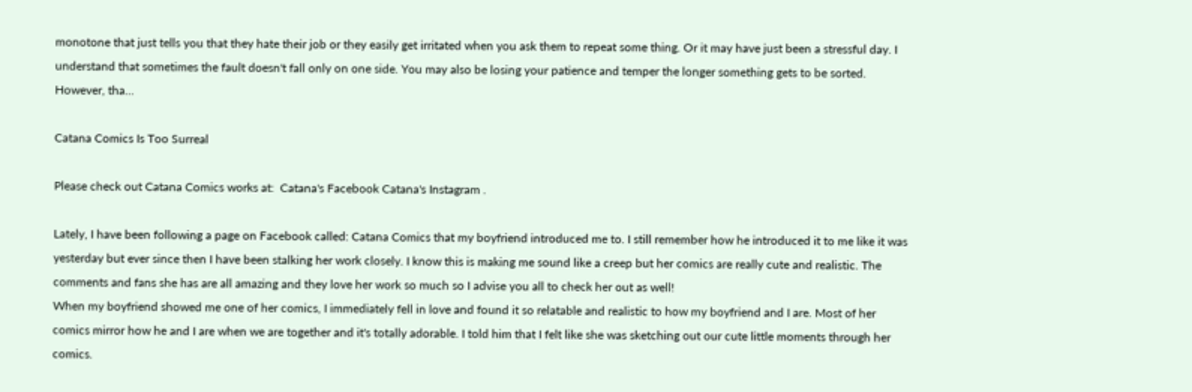monotone that just tells you that they hate their job or they easily get irritated when you ask them to repeat some thing. Or it may have just been a stressful day. I understand that sometimes the fault doesn't fall only on one side. You may also be losing your patience and temper the longer something gets to be sorted. However, tha…

Catana Comics Is Too Surreal

Please check out Catana Comics works at:  Catana's Facebook Catana's Instagram .

Lately, I have been following a page on Facebook called: Catana Comics that my boyfriend introduced me to. I still remember how he introduced it to me like it was yesterday but ever since then I have been stalking her work closely. I know this is making me sound like a creep but her comics are really cute and realistic. The comments and fans she has are all amazing and they love her work so much so I advise you all to check her out as well!
When my boyfriend showed me one of her comics, I immediately fell in love and found it so relatable and realistic to how my boyfriend and I are. Most of her comics mirror how he and I are when we are together and it's totally adorable. I told him that I felt like she was sketching out our cute little moments through her comics.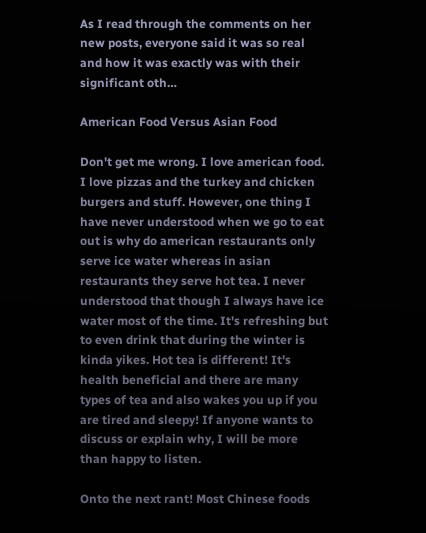As I read through the comments on her new posts, everyone said it was so real and how it was exactly was with their significant oth…

American Food Versus Asian Food

Don't get me wrong. I love american food. I love pizzas and the turkey and chicken burgers and stuff. However, one thing I have never understood when we go to eat out is why do american restaurants only serve ice water whereas in asian restaurants they serve hot tea. I never understood that though I always have ice water most of the time. It's refreshing but to even drink that during the winter is kinda yikes. Hot tea is different! It's health beneficial and there are many types of tea and also wakes you up if you are tired and sleepy! If anyone wants to discuss or explain why, I will be more than happy to listen.

Onto the next rant! Most Chinese foods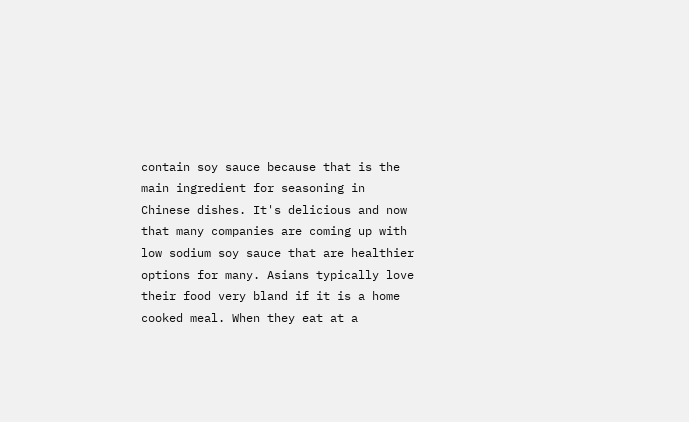contain soy sauce because that is the main ingredient for seasoning in Chinese dishes. It's delicious and now that many companies are coming up with low sodium soy sauce that are healthier options for many. Asians typically love their food very bland if it is a home cooked meal. When they eat at a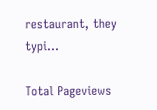restaurant, they typi…

Total Pageviews